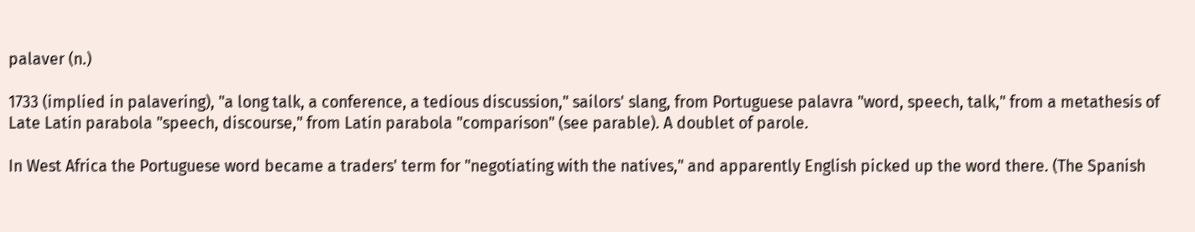palaver (n.)

1733 (implied in palavering), "a long talk, a conference, a tedious discussion," sailors' slang, from Portuguese palavra "word, speech, talk," from a metathesis of Late Latin parabola "speech, discourse," from Latin parabola "comparison" (see parable). A doublet of parole.

In West Africa the Portuguese word became a traders' term for "negotiating with the natives," and apparently English picked up the word there. (The Spanish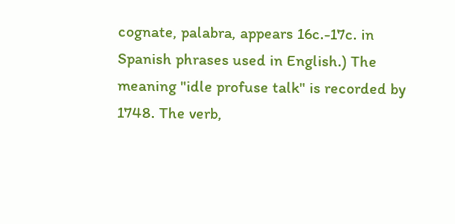cognate, palabra, appears 16c.-17c. in Spanish phrases used in English.) The meaning "idle profuse talk" is recorded by 1748. The verb,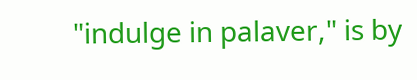"indulge in palaver," is by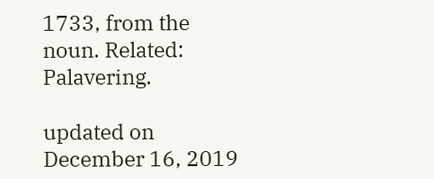1733, from the noun. Related: Palavering.

updated on December 16, 2019